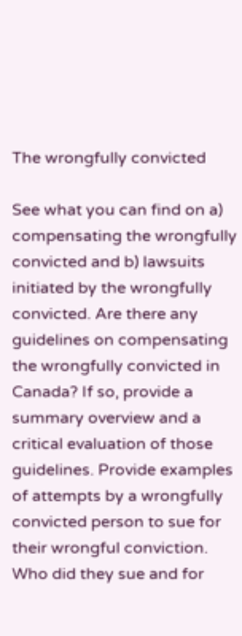The wrongfully convicted

See what you can find on a) compensating the wrongfully convicted and b) lawsuits initiated by the wrongfully
convicted. Are there any guidelines on compensating the wrongfully convicted in Canada? If so, provide a
summary overview and a critical evaluation of those guidelines. Provide examples of attempts by a wrongfully
convicted person to sue for their wrongful conviction. Who did they sue and for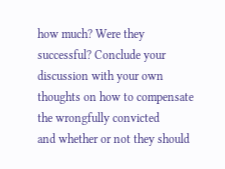how much? Were they
successful? Conclude your discussion with your own thoughts on how to compensate the wrongfully convicted
and whether or not they should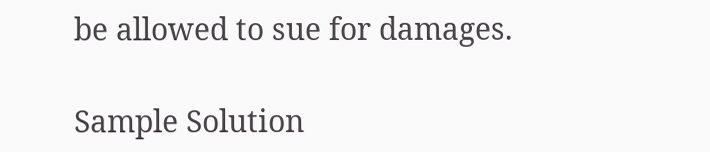be allowed to sue for damages.

Sample Solution